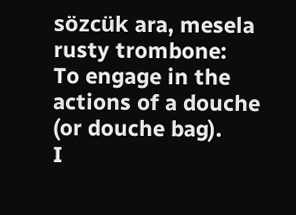sözcük ara, mesela rusty trombone:
To engage in the actions of a douche (or douche bag).
I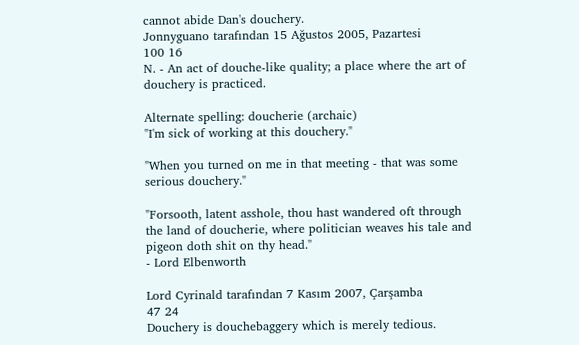cannot abide Dan's douchery.
Jonnyguano tarafından 15 Ağustos 2005, Pazartesi
100 16
N. - An act of douche-like quality; a place where the art of douchery is practiced.

Alternate spelling: doucherie (archaic)
"I'm sick of working at this douchery."

"When you turned on me in that meeting - that was some serious douchery."

"Forsooth, latent asshole, thou hast wandered oft through the land of doucherie, where politician weaves his tale and pigeon doth shit on thy head."
- Lord Elbenworth

Lord Cyrinald tarafından 7 Kasım 2007, Çarşamba
47 24
Douchery is douchebaggery which is merely tedious.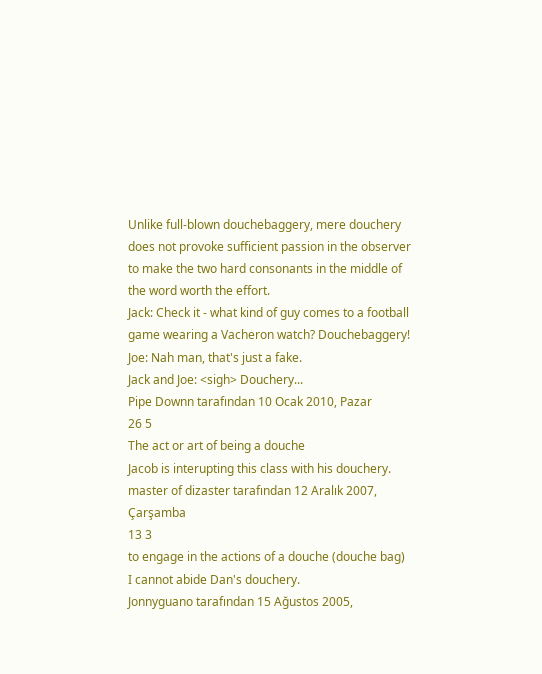Unlike full-blown douchebaggery, mere douchery does not provoke sufficient passion in the observer to make the two hard consonants in the middle of the word worth the effort.
Jack: Check it - what kind of guy comes to a football game wearing a Vacheron watch? Douchebaggery!
Joe: Nah man, that's just a fake.
Jack and Joe: <sigh> Douchery...
Pipe Downn tarafından 10 Ocak 2010, Pazar
26 5
The act or art of being a douche
Jacob is interupting this class with his douchery.
master of dizaster tarafından 12 Aralık 2007, Çarşamba
13 3
to engage in the actions of a douche (douche bag)
I cannot abide Dan's douchery.
Jonnyguano tarafından 15 Ağustos 2005,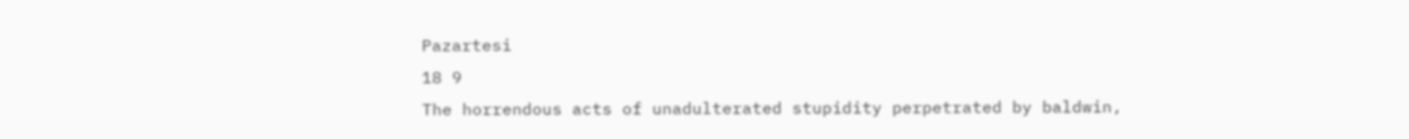Pazartesi
18 9
The horrendous acts of unadulterated stupidity perpetrated by baldwin,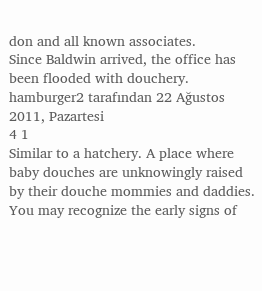don and all known associates.
Since Baldwin arrived, the office has been flooded with douchery.
hamburger2 tarafından 22 Ağustos 2011, Pazartesi
4 1
Similar to a hatchery. A place where baby douches are unknowingly raised by their douche mommies and daddies. You may recognize the early signs of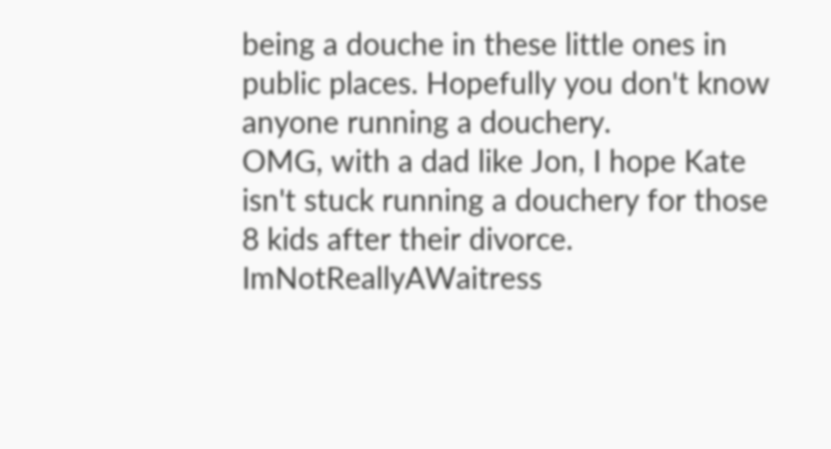being a douche in these little ones in public places. Hopefully you don't know anyone running a douchery.
OMG, with a dad like Jon, I hope Kate isn't stuck running a douchery for those 8 kids after their divorce.
ImNotReallyAWaitress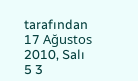tarafından 17 Ağustos 2010, Salı
5 3